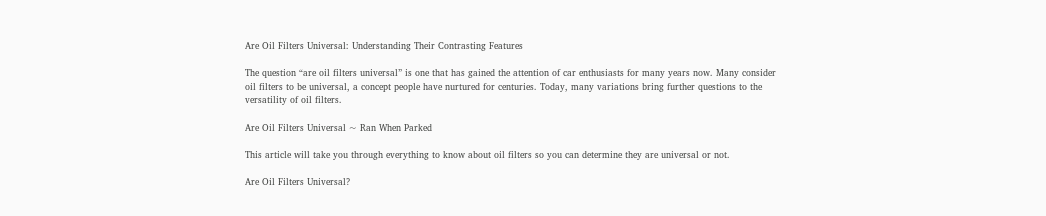Are Oil Filters Universal: Understanding Their Contrasting Features

The question “are oil filters universal” is one that has gained the attention of car enthusiasts for many years now. Many consider oil filters to be universal, a concept people have nurtured for centuries. Today, many variations bring further questions to the versatility of oil filters.

Are Oil Filters Universal ~ Ran When Parked

This article will take you through everything to know about oil filters so you can determine they are universal or not.

Are Oil Filters Universal?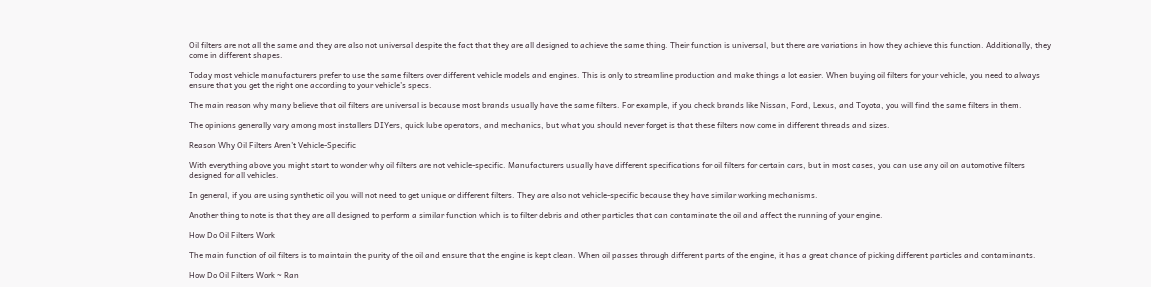Oil filters are not all the same and they are also not universal despite the fact that they are all designed to achieve the same thing. Their function is universal, but there are variations in how they achieve this function. Additionally, they come in different shapes.

Today most vehicle manufacturers prefer to use the same filters over different vehicle models and engines. This is only to streamline production and make things a lot easier. When buying oil filters for your vehicle, you need to always ensure that you get the right one according to your vehicle’s specs.

The main reason why many believe that oil filters are universal is because most brands usually have the same filters. For example, if you check brands like Nissan, Ford, Lexus, and Toyota, you will find the same filters in them.

The opinions generally vary among most installers DIYers, quick lube operators, and mechanics, but what you should never forget is that these filters now come in different threads and sizes.

Reason Why Oil Filters Aren’t Vehicle-Specific

With everything above you might start to wonder why oil filters are not vehicle-specific. Manufacturers usually have different specifications for oil filters for certain cars, but in most cases, you can use any oil on automotive filters designed for all vehicles.

In general, if you are using synthetic oil you will not need to get unique or different filters. They are also not vehicle-specific because they have similar working mechanisms.

Another thing to note is that they are all designed to perform a similar function which is to filter debris and other particles that can contaminate the oil and affect the running of your engine.

How Do Oil Filters Work

The main function of oil filters is to maintain the purity of the oil and ensure that the engine is kept clean. When oil passes through different parts of the engine, it has a great chance of picking different particles and contaminants.

How Do Oil Filters Work ~ Ran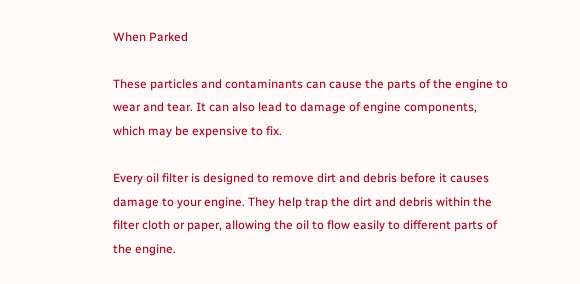When Parked

These particles and contaminants can cause the parts of the engine to wear and tear. It can also lead to damage of engine components, which may be expensive to fix.

Every oil filter is designed to remove dirt and debris before it causes damage to your engine. They help trap the dirt and debris within the filter cloth or paper, allowing the oil to flow easily to different parts of the engine.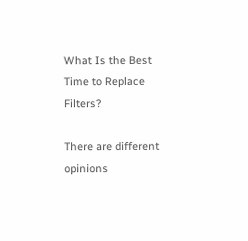What Is the Best Time to Replace Filters?

There are different opinions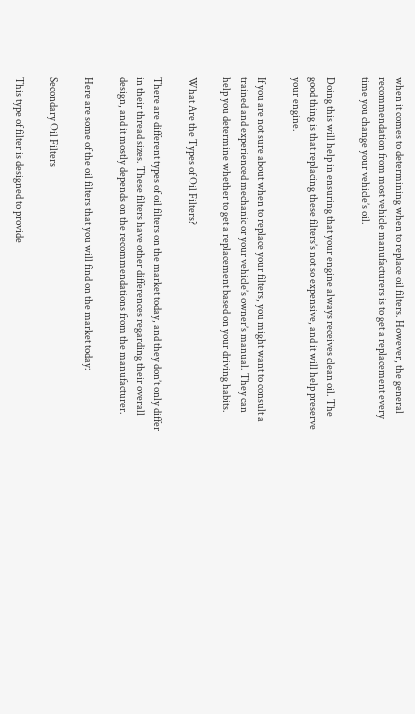when it comes to determining when to replace oil filters. However, the general recommendation from most vehicle manufacturers is to get a replacement every time you change your vehicle’s oil.

Doing this will help in ensuring that your engine always receives clean oil. The good thing is that replacing these filters’s not so expensive, and it will help preserve your engine.

If you are not sure about when to replace your filters, you might want to consult a trained and experienced mechanic or your vehicle’s owner’s manual. They can help you determine whether to get a replacement based on your driving habits.

What Are the Types of Oil Filters?

There are different types of oil filters on the market today, and they don’t only differ in their thread sizes. These filters have other differences regarding their overall design, and it mostly depends on the recommendations from the manufacturer.

Here are some of the oil filters that you will find on the market today:

Secondary Oil Filters

This type of filter is designed to provide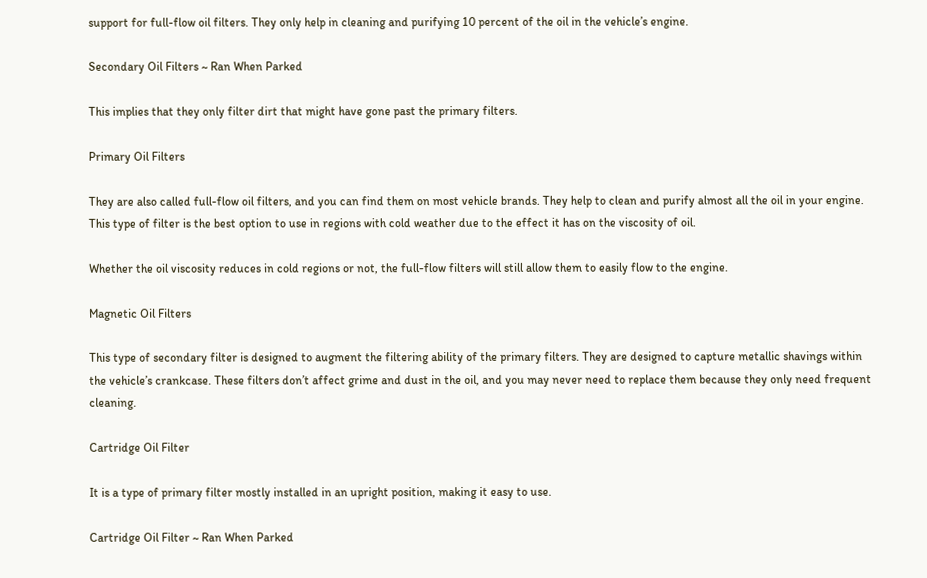support for full-flow oil filters. They only help in cleaning and purifying 10 percent of the oil in the vehicle’s engine.

Secondary Oil Filters ~ Ran When Parked

This implies that they only filter dirt that might have gone past the primary filters.

Primary Oil Filters

They are also called full-flow oil filters, and you can find them on most vehicle brands. They help to clean and purify almost all the oil in your engine. This type of filter is the best option to use in regions with cold weather due to the effect it has on the viscosity of oil.

Whether the oil viscosity reduces in cold regions or not, the full-flow filters will still allow them to easily flow to the engine.

Magnetic Oil Filters

This type of secondary filter is designed to augment the filtering ability of the primary filters. They are designed to capture metallic shavings within the vehicle’s crankcase. These filters don’t affect grime and dust in the oil, and you may never need to replace them because they only need frequent cleaning.

Cartridge Oil Filter

It is a type of primary filter mostly installed in an upright position, making it easy to use.

Cartridge Oil Filter ~ Ran When Parked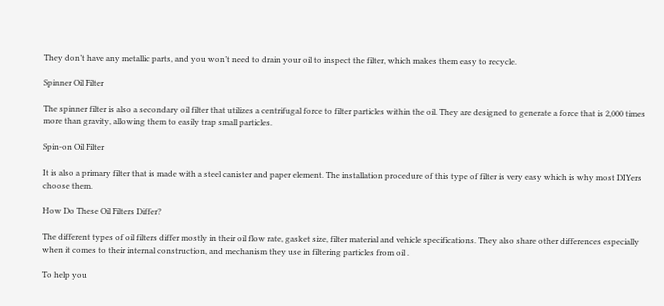They don’t have any metallic parts, and you won’t need to drain your oil to inspect the filter, which makes them easy to recycle.

Spinner Oil Filter

The spinner filter is also a secondary oil filter that utilizes a centrifugal force to filter particles within the oil. They are designed to generate a force that is 2,000 times more than gravity, allowing them to easily trap small particles.

Spin-on Oil Filter

It is also a primary filter that is made with a steel canister and paper element. The installation procedure of this type of filter is very easy which is why most DIYers choose them.

How Do These Oil Filters Differ?

The different types of oil filters differ mostly in their oil flow rate, gasket size, filter material and vehicle specifications. They also share other differences especially when it comes to their internal construction, and mechanism they use in filtering particles from oil .

To help you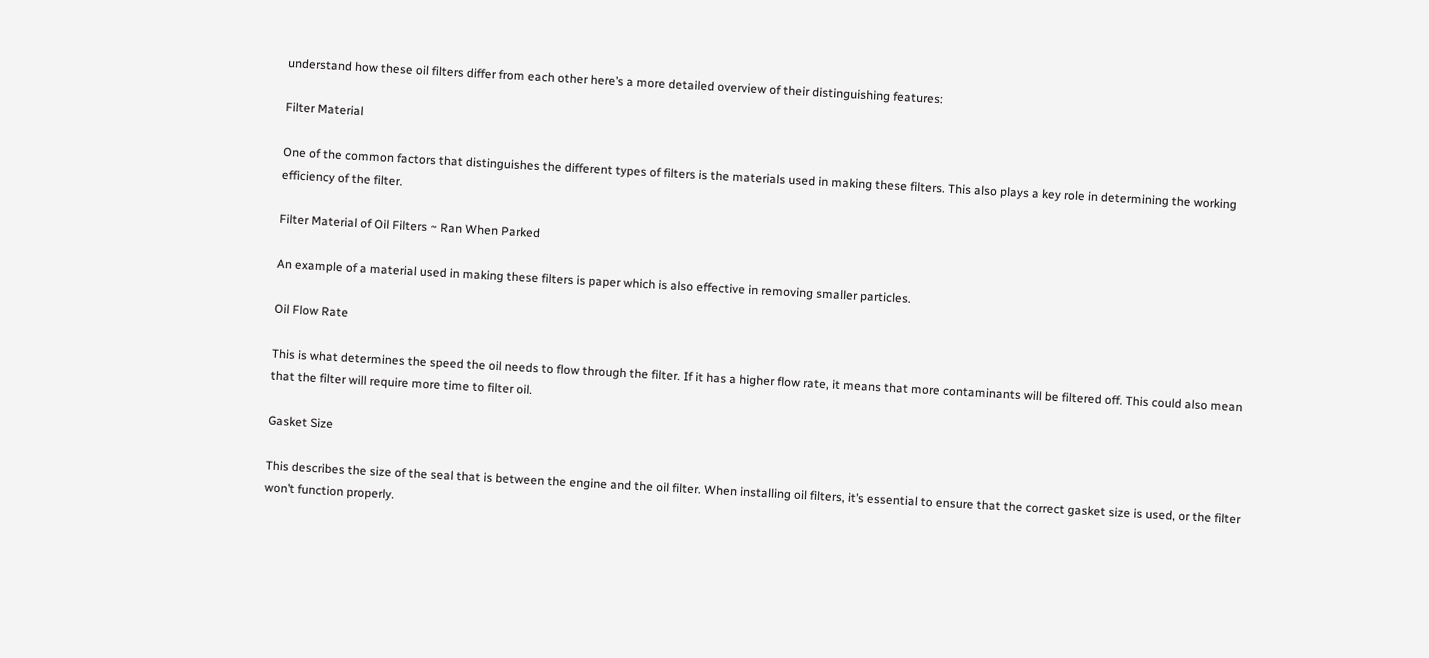understand how these oil filters differ from each other here’s a more detailed overview of their distinguishing features:

Filter Material

One of the common factors that distinguishes the different types of filters is the materials used in making these filters. This also plays a key role in determining the working efficiency of the filter.

Filter Material of Oil Filters ~ Ran When Parked

An example of a material used in making these filters is paper which is also effective in removing smaller particles.

Oil Flow Rate

This is what determines the speed the oil needs to flow through the filter. If it has a higher flow rate, it means that more contaminants will be filtered off. This could also mean that the filter will require more time to filter oil.

Gasket Size

This describes the size of the seal that is between the engine and the oil filter. When installing oil filters, it’s essential to ensure that the correct gasket size is used, or the filter won’t function properly.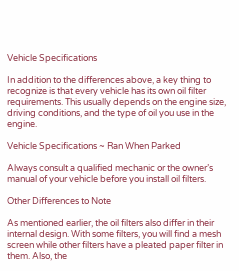Vehicle Specifications

In addition to the differences above, a key thing to recognize is that every vehicle has its own oil filter requirements. This usually depends on the engine size, driving conditions, and the type of oil you use in the engine.

Vehicle Specifications ~ Ran When Parked

Always consult a qualified mechanic or the owner’s manual of your vehicle before you install oil filters.

Other Differences to Note

As mentioned earlier, the oil filters also differ in their internal design. With some filters, you will find a mesh screen while other filters have a pleated paper filter in them. Also, the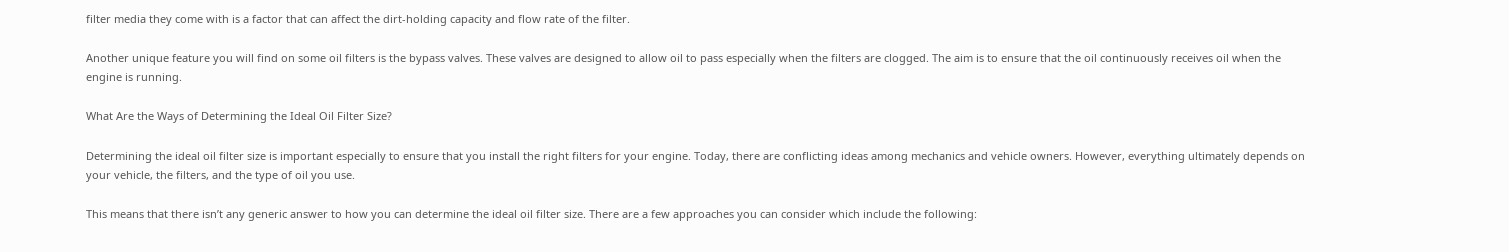filter media they come with is a factor that can affect the dirt-holding capacity and flow rate of the filter.

Another unique feature you will find on some oil filters is the bypass valves. These valves are designed to allow oil to pass especially when the filters are clogged. The aim is to ensure that the oil continuously receives oil when the engine is running.

What Are the Ways of Determining the Ideal Oil Filter Size?

Determining the ideal oil filter size is important especially to ensure that you install the right filters for your engine. Today, there are conflicting ideas among mechanics and vehicle owners. However, everything ultimately depends on your vehicle, the filters, and the type of oil you use.

This means that there isn’t any generic answer to how you can determine the ideal oil filter size. There are a few approaches you can consider which include the following: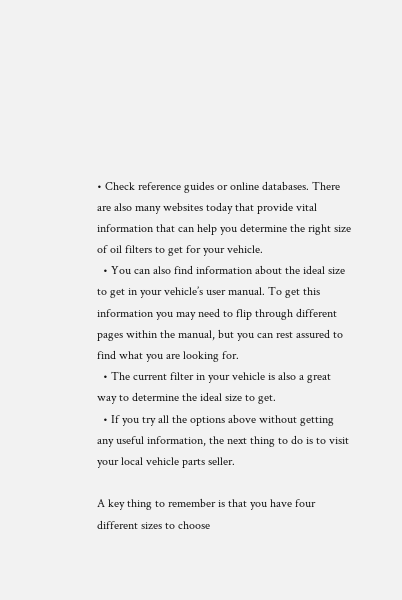• Check reference guides or online databases. There are also many websites today that provide vital information that can help you determine the right size of oil filters to get for your vehicle.
  • You can also find information about the ideal size to get in your vehicle’s user manual. To get this information you may need to flip through different pages within the manual, but you can rest assured to find what you are looking for.
  • The current filter in your vehicle is also a great way to determine the ideal size to get.
  • If you try all the options above without getting any useful information, the next thing to do is to visit your local vehicle parts seller.

A key thing to remember is that you have four different sizes to choose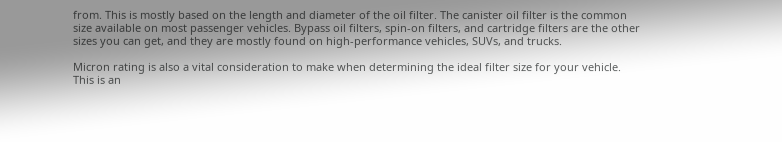from. This is mostly based on the length and diameter of the oil filter. The canister oil filter is the common size available on most passenger vehicles. Bypass oil filters, spin-on filters, and cartridge filters are the other sizes you can get, and they are mostly found on high-performance vehicles, SUVs, and trucks.

Micron rating is also a vital consideration to make when determining the ideal filter size for your vehicle. This is an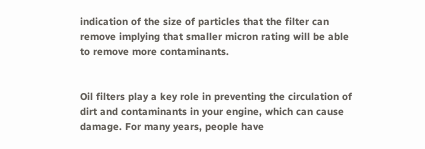indication of the size of particles that the filter can remove implying that smaller micron rating will be able to remove more contaminants.


Oil filters play a key role in preventing the circulation of dirt and contaminants in your engine, which can cause damage. For many years, people have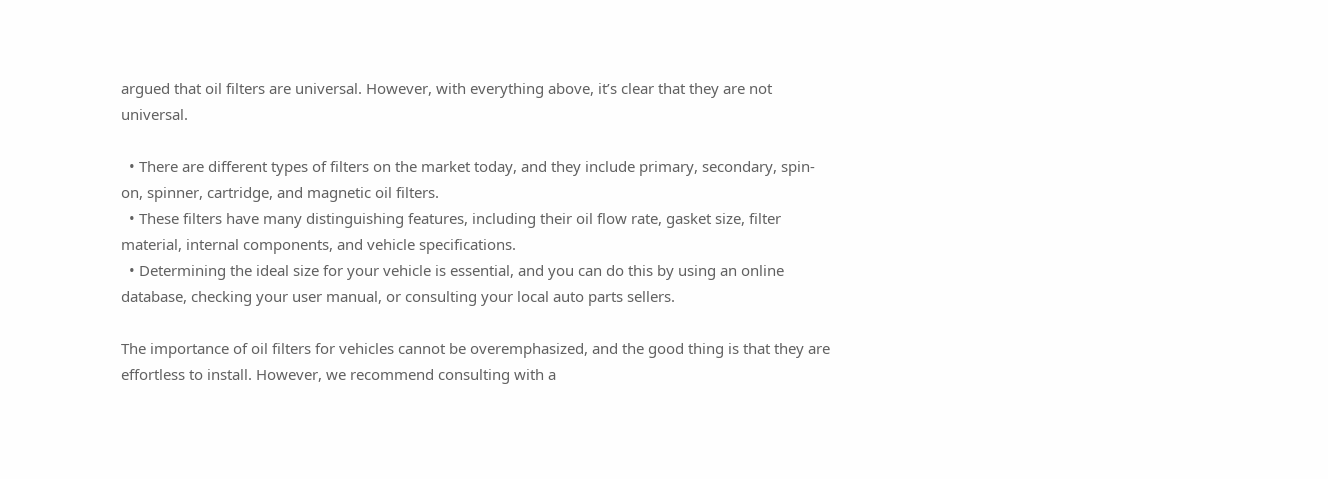argued that oil filters are universal. However, with everything above, it’s clear that they are not universal.

  • There are different types of filters on the market today, and they include primary, secondary, spin-on, spinner, cartridge, and magnetic oil filters.
  • These filters have many distinguishing features, including their oil flow rate, gasket size, filter material, internal components, and vehicle specifications.
  • Determining the ideal size for your vehicle is essential, and you can do this by using an online database, checking your user manual, or consulting your local auto parts sellers.

The importance of oil filters for vehicles cannot be overemphasized, and the good thing is that they are effortless to install. However, we recommend consulting with a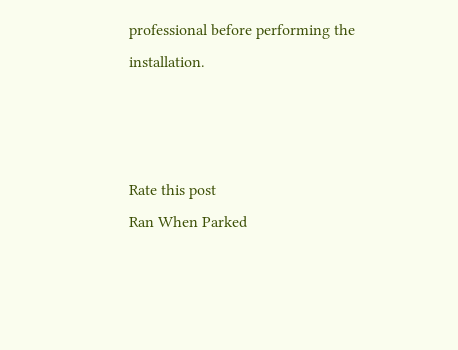professional before performing the installation.



Rate this post
Ran When Parked